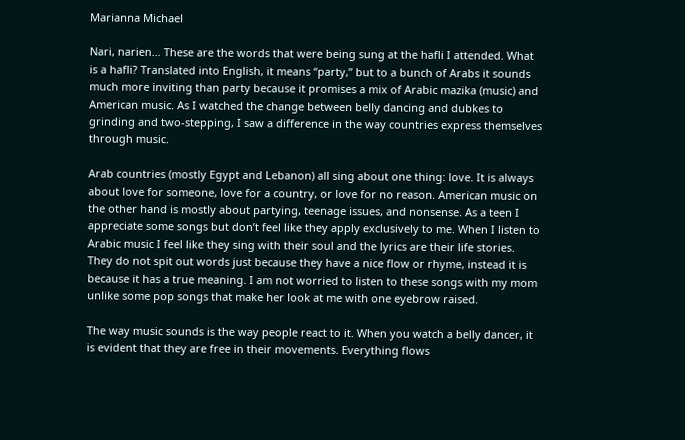Marianna Michael

Nari, narien… These are the words that were being sung at the hafli I attended. What is a hafli? Translated into English, it means “party,” but to a bunch of Arabs it sounds much more inviting than party because it promises a mix of Arabic mazika (music) and American music. As I watched the change between belly dancing and dubkes to grinding and two-stepping, I saw a difference in the way countries express themselves through music.

Arab countries (mostly Egypt and Lebanon) all sing about one thing: love. It is always about love for someone, love for a country, or love for no reason. American music on the other hand is mostly about partying, teenage issues, and nonsense. As a teen I appreciate some songs but don’t feel like they apply exclusively to me. When I listen to Arabic music I feel like they sing with their soul and the lyrics are their life stories. They do not spit out words just because they have a nice flow or rhyme, instead it is because it has a true meaning. I am not worried to listen to these songs with my mom unlike some pop songs that make her look at me with one eyebrow raised.

The way music sounds is the way people react to it. When you watch a belly dancer, it is evident that they are free in their movements. Everything flows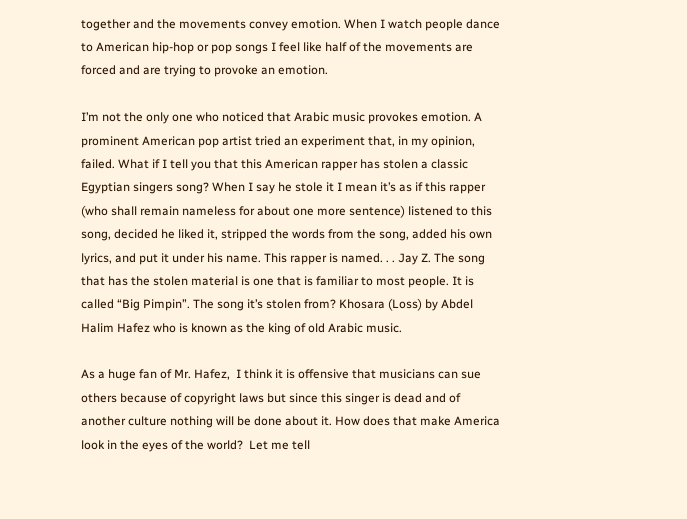together and the movements convey emotion. When I watch people dance to American hip-hop or pop songs I feel like half of the movements are forced and are trying to provoke an emotion.

I’m not the only one who noticed that Arabic music provokes emotion. A prominent American pop artist tried an experiment that, in my opinion, failed. What if I tell you that this American rapper has stolen a classic Egyptian singers song? When I say he stole it I mean it’s as if this rapper (who shall remain nameless for about one more sentence) listened to this song, decided he liked it, stripped the words from the song, added his own lyrics, and put it under his name. This rapper is named. . . Jay Z. The song that has the stolen material is one that is familiar to most people. It is called “Big Pimpin”. The song it’s stolen from? Khosara (Loss) by Abdel Halim Hafez who is known as the king of old Arabic music.

As a huge fan of Mr. Hafez,  I think it is offensive that musicians can sue others because of copyright laws but since this singer is dead and of another culture nothing will be done about it. How does that make America look in the eyes of the world?  Let me tell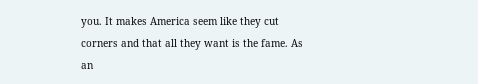you. It makes America seem like they cut corners and that all they want is the fame. As an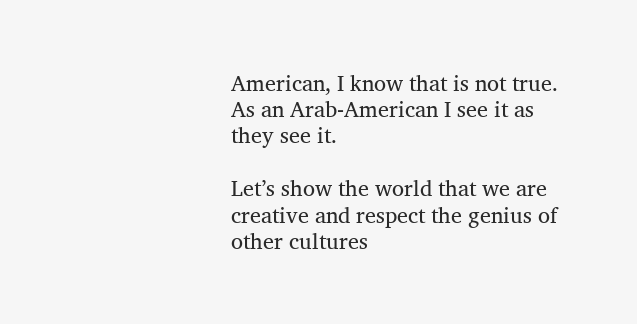American, I know that is not true. As an Arab-American I see it as they see it.

Let’s show the world that we are creative and respect the genius of other cultures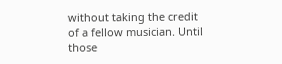without taking the credit of a fellow musician. Until those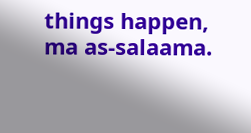things happen, ma as-salaama.